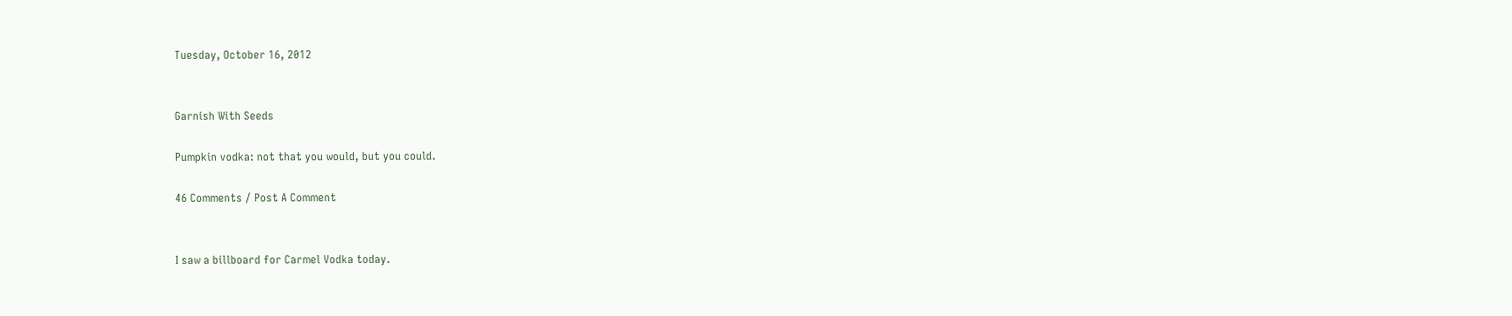Tuesday, October 16, 2012


Garnish With Seeds

Pumpkin vodka: not that you would, but you could.

46 Comments / Post A Comment


I saw a billboard for Carmel Vodka today.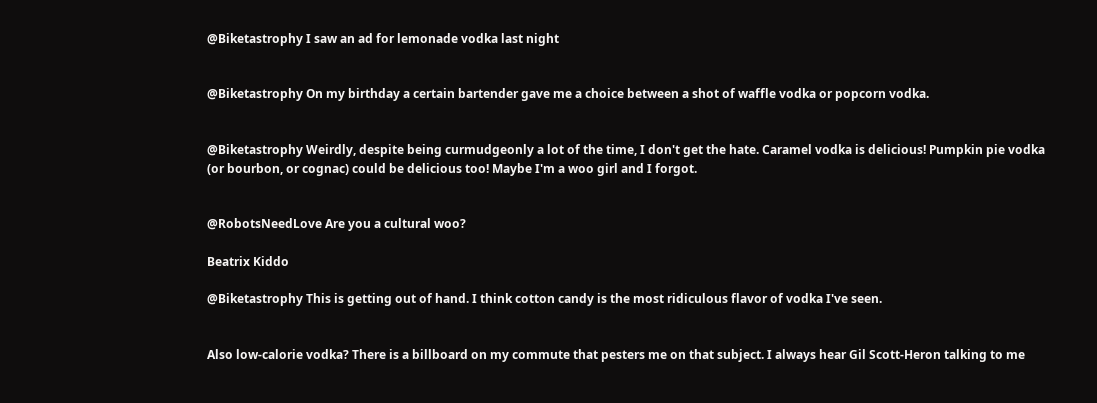@Biketastrophy I saw an ad for lemonade vodka last night


@Biketastrophy On my birthday a certain bartender gave me a choice between a shot of waffle vodka or popcorn vodka.


@Biketastrophy Weirdly, despite being curmudgeonly a lot of the time, I don't get the hate. Caramel vodka is delicious! Pumpkin pie vodka (or bourbon, or cognac) could be delicious too! Maybe I'm a woo girl and I forgot.


@RobotsNeedLove Are you a cultural woo?

Beatrix Kiddo

@Biketastrophy This is getting out of hand. I think cotton candy is the most ridiculous flavor of vodka I've seen.


Also low-calorie vodka? There is a billboard on my commute that pesters me on that subject. I always hear Gil Scott-Heron talking to me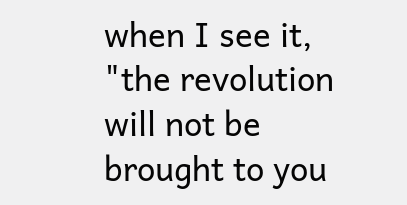when I see it, "the revolution will not be brought to you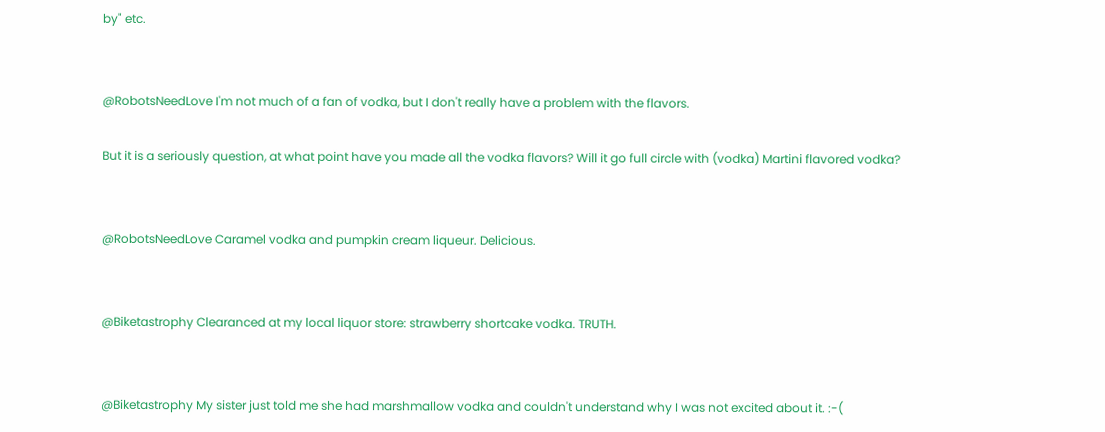by" etc.


@RobotsNeedLove I'm not much of a fan of vodka, but I don't really have a problem with the flavors.

But it is a seriously question, at what point have you made all the vodka flavors? Will it go full circle with (vodka) Martini flavored vodka?


@RobotsNeedLove Caramel vodka and pumpkin cream liqueur. Delicious.


@Biketastrophy Clearanced at my local liquor store: strawberry shortcake vodka. TRUTH.


@Biketastrophy My sister just told me she had marshmallow vodka and couldn't understand why I was not excited about it. :-(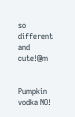so different and cute!@m


Pumpkin vodka NO!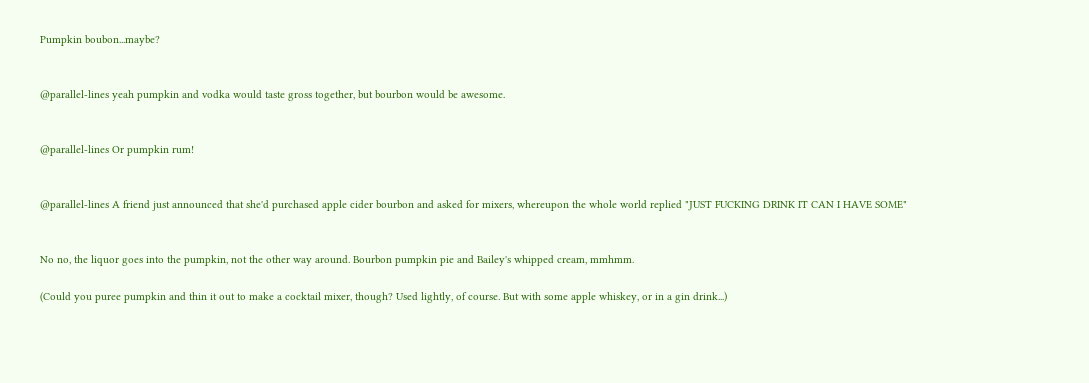Pumpkin boubon...maybe?


@parallel-lines yeah pumpkin and vodka would taste gross together, but bourbon would be awesome.


@parallel-lines Or pumpkin rum!


@parallel-lines A friend just announced that she'd purchased apple cider bourbon and asked for mixers, whereupon the whole world replied "JUST FUCKING DRINK IT CAN I HAVE SOME"


No no, the liquor goes into the pumpkin, not the other way around. Bourbon pumpkin pie and Bailey's whipped cream, mmhmm.

(Could you puree pumpkin and thin it out to make a cocktail mixer, though? Used lightly, of course. But with some apple whiskey, or in a gin drink...)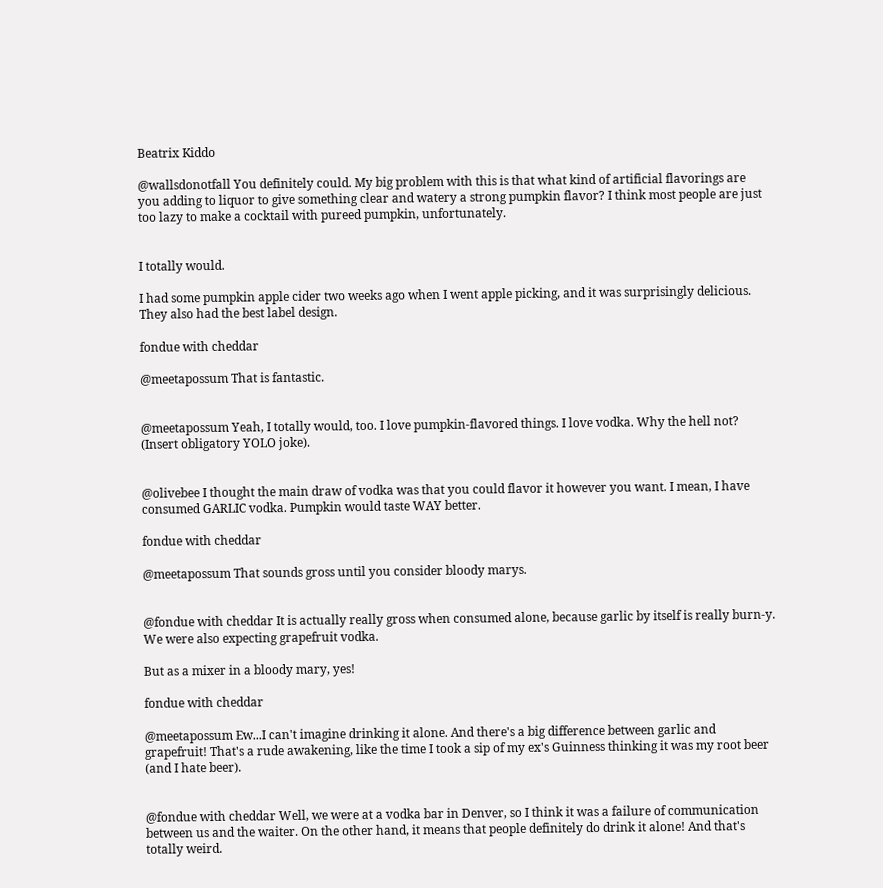Beatrix Kiddo

@wallsdonotfall You definitely could. My big problem with this is that what kind of artificial flavorings are you adding to liquor to give something clear and watery a strong pumpkin flavor? I think most people are just too lazy to make a cocktail with pureed pumpkin, unfortunately.


I totally would.

I had some pumpkin apple cider two weeks ago when I went apple picking, and it was surprisingly delicious. They also had the best label design.

fondue with cheddar

@meetapossum That is fantastic.


@meetapossum Yeah, I totally would, too. I love pumpkin-flavored things. I love vodka. Why the hell not? (Insert obligatory YOLO joke).


@olivebee I thought the main draw of vodka was that you could flavor it however you want. I mean, I have consumed GARLIC vodka. Pumpkin would taste WAY better.

fondue with cheddar

@meetapossum That sounds gross until you consider bloody marys.


@fondue with cheddar It is actually really gross when consumed alone, because garlic by itself is really burn-y. We were also expecting grapefruit vodka.

But as a mixer in a bloody mary, yes!

fondue with cheddar

@meetapossum Ew...I can't imagine drinking it alone. And there's a big difference between garlic and grapefruit! That's a rude awakening, like the time I took a sip of my ex's Guinness thinking it was my root beer (and I hate beer).


@fondue with cheddar Well, we were at a vodka bar in Denver, so I think it was a failure of communication between us and the waiter. On the other hand, it means that people definitely do drink it alone! And that's totally weird.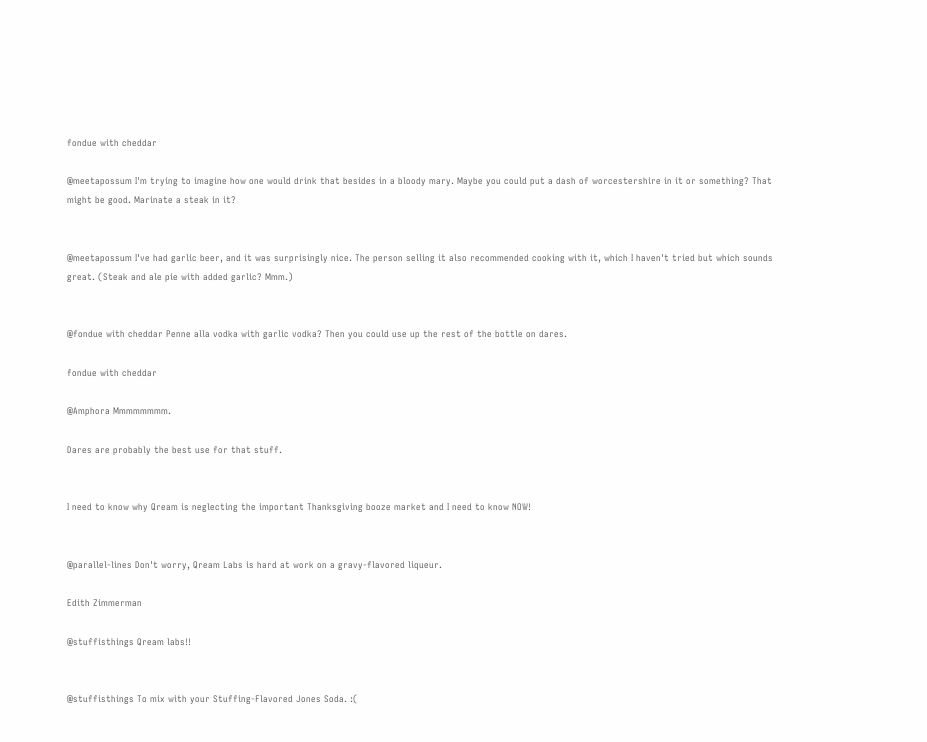fondue with cheddar

@meetapossum I'm trying to imagine how one would drink that besides in a bloody mary. Maybe you could put a dash of worcestershire in it or something? That might be good. Marinate a steak in it?


@meetapossum I've had garlic beer, and it was surprisingly nice. The person selling it also recommended cooking with it, which I haven't tried but which sounds great. (Steak and ale pie with added garlic? Mmm.)


@fondue with cheddar Penne alla vodka with garlic vodka? Then you could use up the rest of the bottle on dares.

fondue with cheddar

@Amphora Mmmmmmmm.

Dares are probably the best use for that stuff.


I need to know why Qream is neglecting the important Thanksgiving booze market and I need to know NOW!


@parallel-lines Don't worry, Qream Labs is hard at work on a gravy-flavored liqueur.

Edith Zimmerman

@stuffisthings Qream labs!!


@stuffisthings To mix with your Stuffing-Flavored Jones Soda. :(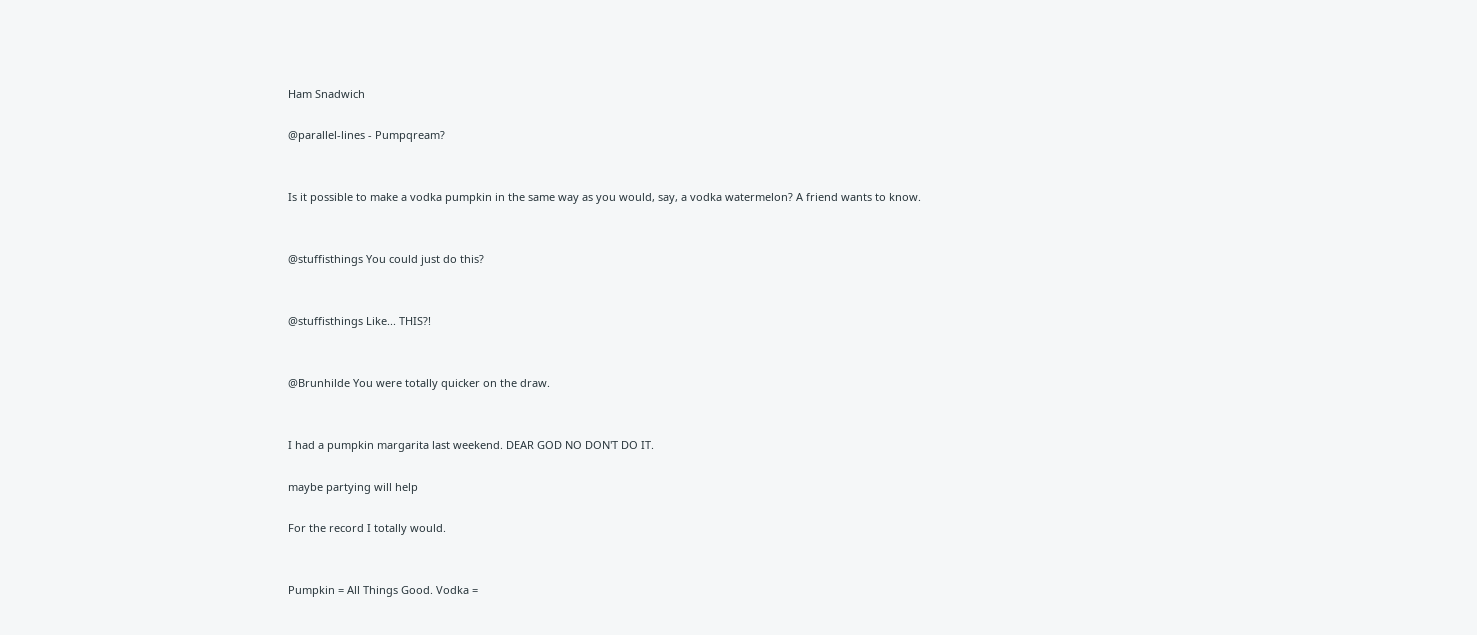Ham Snadwich

@parallel-lines - Pumpqream?


Is it possible to make a vodka pumpkin in the same way as you would, say, a vodka watermelon? A friend wants to know.


@stuffisthings You could just do this?


@stuffisthings Like... THIS?!


@Brunhilde You were totally quicker on the draw.


I had a pumpkin margarita last weekend. DEAR GOD NO DON'T DO IT.

maybe partying will help

For the record I totally would.


Pumpkin = All Things Good. Vodka =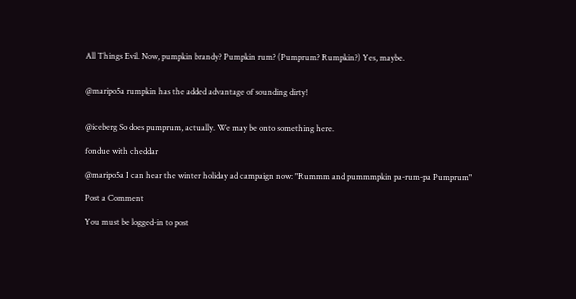All Things Evil. Now, pumpkin brandy? Pumpkin rum? (Pumprum? Rumpkin?) Yes, maybe.


@maripo5a rumpkin has the added advantage of sounding dirty!


@iceberg So does pumprum, actually. We may be onto something here.

fondue with cheddar

@maripo5a I can hear the winter holiday ad campaign now: "Rummm and pummmpkin pa-rum-pa Pumprum"

Post a Comment

You must be logged-in to post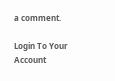a comment.

Login To Your Account